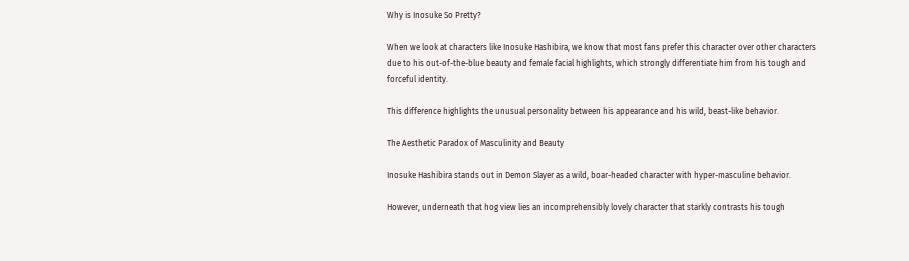Why is Inosuke So Pretty?

When we look at characters like Inosuke Hashibira, we know that most fans prefer this character over other characters due to his out-of-the-blue beauty and female facial highlights, which strongly differentiate him from his tough and forceful identity.

This difference highlights the unusual personality between his appearance and his wild, beast-like behavior.

The Aesthetic Paradox of Masculinity and Beauty

Inosuke Hashibira stands out in Demon Slayer as a wild, boar-headed character with hyper-masculine behavior.

However, underneath that hog view lies an incomprehensibly lovely character that starkly contrasts his tough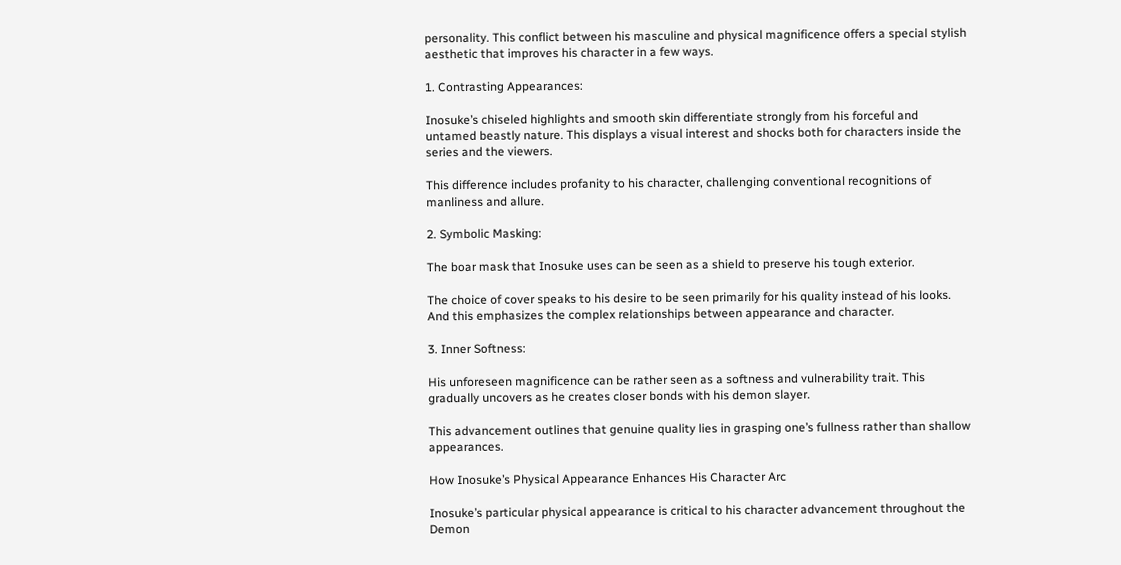personality. This conflict between his masculine and physical magnificence offers a special stylish aesthetic that improves his character in a few ways.

1. Contrasting Appearances:

Inosuke’s chiseled highlights and smooth skin differentiate strongly from his forceful and untamed beastly nature. This displays a visual interest and shocks both for characters inside the series and the viewers.

This difference includes profanity to his character, challenging conventional recognitions of manliness and allure.

2. Symbolic Masking:

The boar mask that Inosuke uses can be seen as a shield to preserve his tough exterior.

The choice of cover speaks to his desire to be seen primarily for his quality instead of his looks. And this emphasizes the complex relationships between appearance and character.

3. Inner Softness:

His unforeseen magnificence can be rather seen as a softness and vulnerability trait. This gradually uncovers as he creates closer bonds with his demon slayer.

This advancement outlines that genuine quality lies in grasping one’s fullness rather than shallow appearances.

How Inosuke’s Physical Appearance Enhances His Character Arc

Inosuke’s particular physical appearance is critical to his character advancement throughout the Demon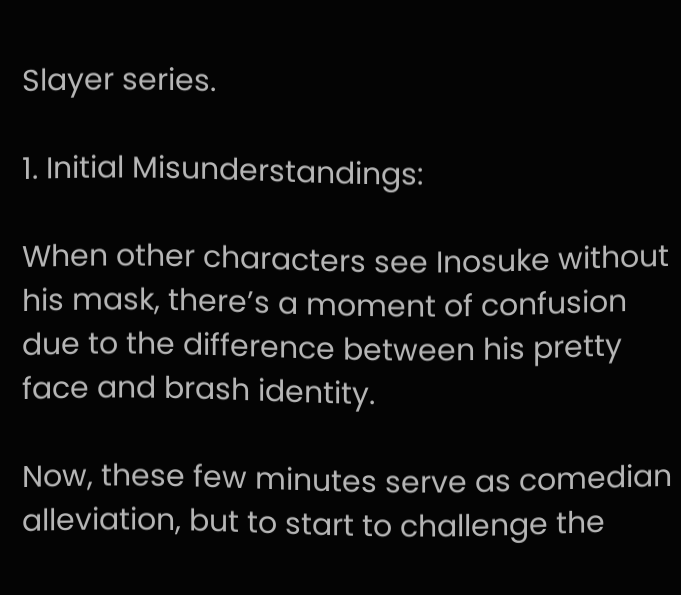Slayer series.

1. Initial Misunderstandings:

When other characters see Inosuke without his mask, there’s a moment of confusion due to the difference between his pretty face and brash identity.

Now, these few minutes serve as comedian alleviation, but to start to challenge the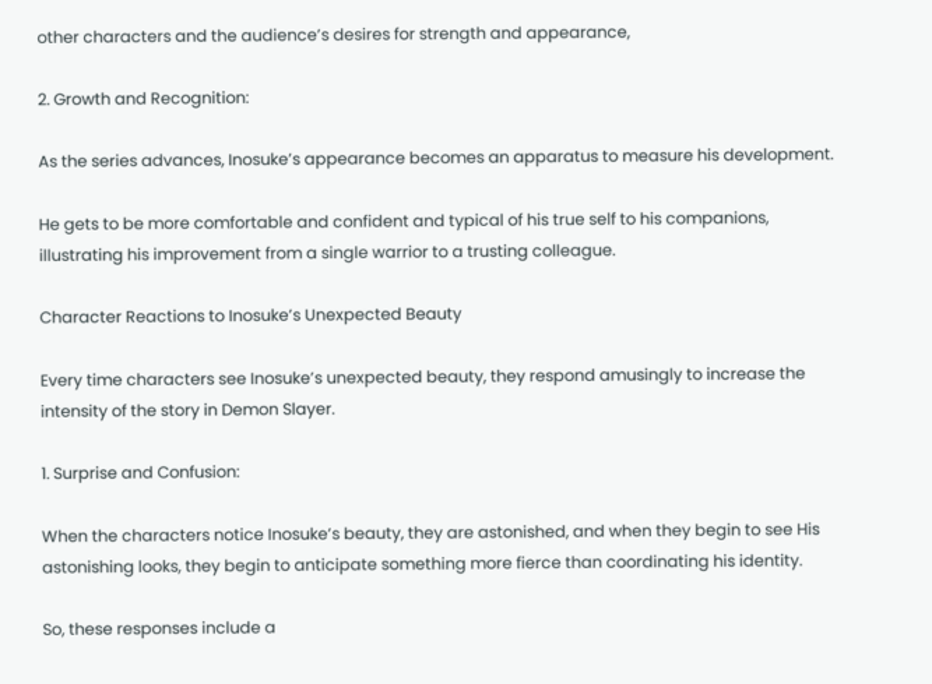other characters and the audience’s desires for strength and appearance,

2. Growth and Recognition:

As the series advances, Inosuke’s appearance becomes an apparatus to measure his development.

He gets to be more comfortable and confident and typical of his true self to his companions, illustrating his improvement from a single warrior to a trusting colleague.

Character Reactions to Inosuke’s Unexpected Beauty

Every time characters see Inosuke’s unexpected beauty, they respond amusingly to increase the intensity of the story in Demon Slayer.

1. Surprise and Confusion:

When the characters notice Inosuke’s beauty, they are astonished, and when they begin to see His astonishing looks, they begin to anticipate something more fierce than coordinating his identity.

So, these responses include a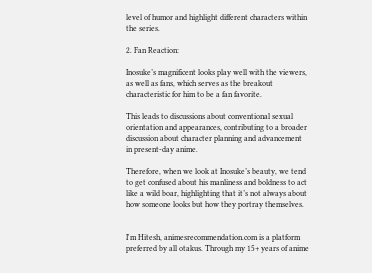level of humor and highlight different characters within the series.

2. Fan Reaction:

Inosuke’s magnificent looks play well with the viewers, as well as fans, which serves as the breakout characteristic for him to be a fan favorite.

This leads to discussions about conventional sexual orientation and appearances, contributing to a broader discussion about character planning and advancement in present-day anime.

Therefore, when we look at Inosuke’s beauty, we tend to get confused about his manliness and boldness to act like a wild boar, highlighting that it’s not always about how someone looks but how they portray themselves.


I'm Hitesh, animesrecommendation.com is a platform preferred by all otakus. Through my 15+ years of anime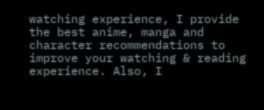watching experience, I provide the best anime, manga and character recommendations to improve your watching & reading experience. Also, I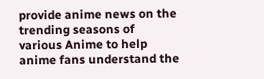provide anime news on the trending seasons of various Anime to help anime fans understand the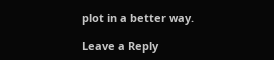plot in a better way.

Leave a Reply